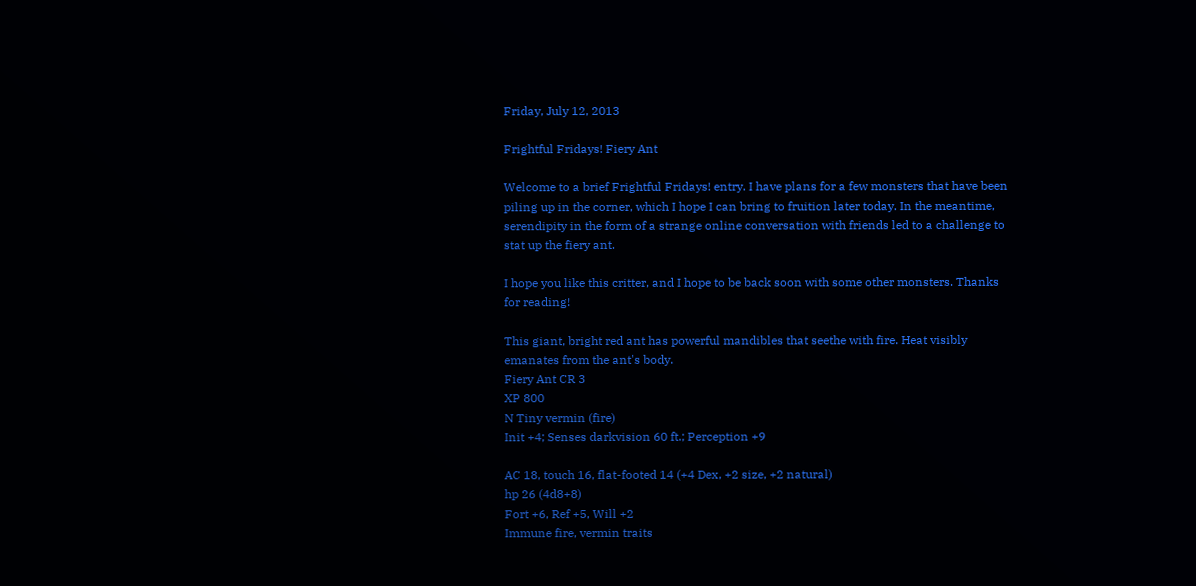Friday, July 12, 2013

Frightful Fridays! Fiery Ant

Welcome to a brief Frightful Fridays! entry. I have plans for a few monsters that have been piling up in the corner, which I hope I can bring to fruition later today. In the meantime, serendipity in the form of a strange online conversation with friends led to a challenge to stat up the fiery ant.

I hope you like this critter, and I hope to be back soon with some other monsters. Thanks for reading!

This giant, bright red ant has powerful mandibles that seethe with fire. Heat visibly emanates from the ant's body.
Fiery Ant CR 3
XP 800
N Tiny vermin (fire)
Init +4; Senses darkvision 60 ft.; Perception +9

AC 18, touch 16, flat-footed 14 (+4 Dex, +2 size, +2 natural)
hp 26 (4d8+8)
Fort +6, Ref +5, Will +2
Immune fire, vermin traits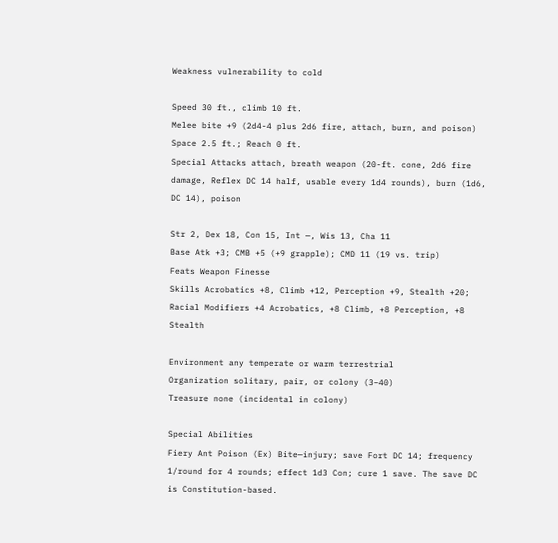Weakness vulnerability to cold

Speed 30 ft., climb 10 ft.
Melee bite +9 (2d4-4 plus 2d6 fire, attach, burn, and poison)
Space 2.5 ft.; Reach 0 ft.
Special Attacks attach, breath weapon (20-ft. cone, 2d6 fire damage, Reflex DC 14 half, usable every 1d4 rounds), burn (1d6, DC 14), poison

Str 2, Dex 18, Con 15, Int —, Wis 13, Cha 11
Base Atk +3; CMB +5 (+9 grapple); CMD 11 (19 vs. trip)
Feats Weapon Finesse
Skills Acrobatics +8, Climb +12, Perception +9, Stealth +20; Racial Modifiers +4 Acrobatics, +8 Climb, +8 Perception, +8 Stealth

Environment any temperate or warm terrestrial
Organization solitary, pair, or colony (3–40)
Treasure none (incidental in colony)

Special Abilities
Fiery Ant Poison (Ex) Bite—injury; save Fort DC 14; frequency 1/round for 4 rounds; effect 1d3 Con; cure 1 save. The save DC is Constitution-based.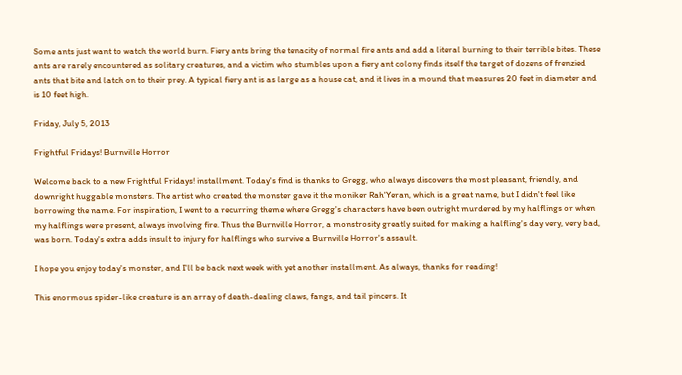Some ants just want to watch the world burn. Fiery ants bring the tenacity of normal fire ants and add a literal burning to their terrible bites. These ants are rarely encountered as solitary creatures, and a victim who stumbles upon a fiery ant colony finds itself the target of dozens of frenzied ants that bite and latch on to their prey. A typical fiery ant is as large as a house cat, and it lives in a mound that measures 20 feet in diameter and is 10 feet high.

Friday, July 5, 2013

Frightful Fridays! Burnville Horror

Welcome back to a new Frightful Fridays! installment. Today's find is thanks to Gregg, who always discovers the most pleasant, friendly, and downright huggable monsters. The artist who created the monster gave it the moniker Rah'Yeran, which is a great name, but I didn't feel like borrowing the name. For inspiration, I went to a recurring theme where Gregg's characters have been outright murdered by my halflings or when my halflings were present, always involving fire. Thus the Burnville Horror, a monstrosity greatly suited for making a halfling's day very, very bad, was born. Today's extra adds insult to injury for halflings who survive a Burnville Horror's assault.

I hope you enjoy today's monster, and I'll be back next week with yet another installment. As always, thanks for reading!

This enormous spider-like creature is an array of death-dealing claws, fangs, and tail pincers. It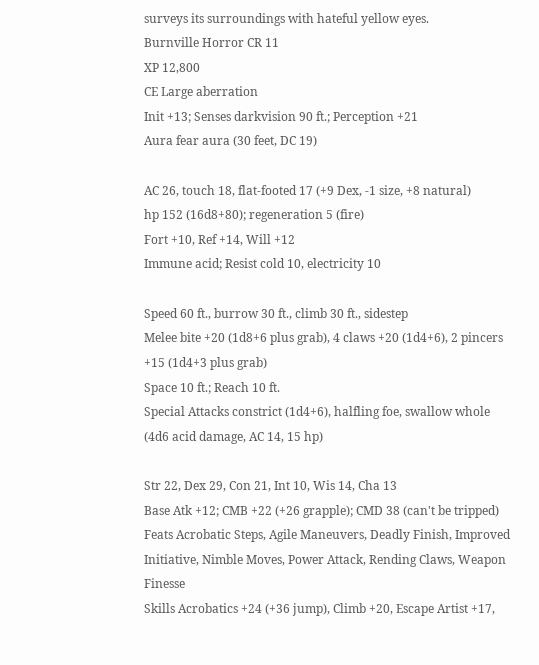surveys its surroundings with hateful yellow eyes.
Burnville Horror CR 11
XP 12,800
CE Large aberration
Init +13; Senses darkvision 90 ft.; Perception +21
Aura fear aura (30 feet, DC 19)

AC 26, touch 18, flat-footed 17 (+9 Dex, -1 size, +8 natural)
hp 152 (16d8+80); regeneration 5 (fire)
Fort +10, Ref +14, Will +12
Immune acid; Resist cold 10, electricity 10

Speed 60 ft., burrow 30 ft., climb 30 ft., sidestep
Melee bite +20 (1d8+6 plus grab), 4 claws +20 (1d4+6), 2 pincers +15 (1d4+3 plus grab)
Space 10 ft.; Reach 10 ft.
Special Attacks constrict (1d4+6), halfling foe, swallow whole (4d6 acid damage, AC 14, 15 hp)

Str 22, Dex 29, Con 21, Int 10, Wis 14, Cha 13
Base Atk +12; CMB +22 (+26 grapple); CMD 38 (can't be tripped)
Feats Acrobatic Steps, Agile Maneuvers, Deadly Finish, Improved Initiative, Nimble Moves, Power Attack, Rending Claws, Weapon Finesse
Skills Acrobatics +24 (+36 jump), Climb +20, Escape Artist +17,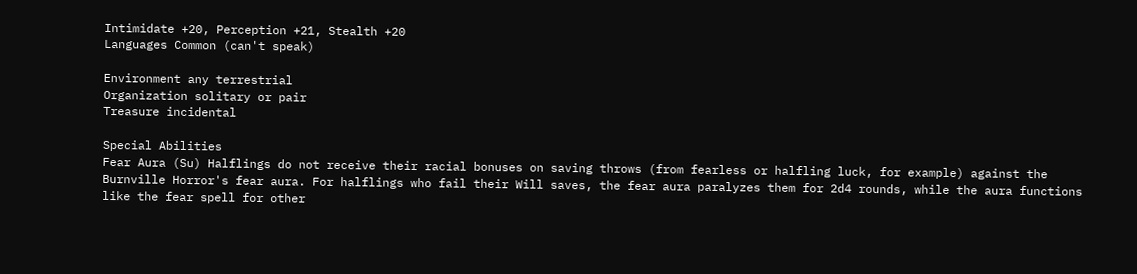Intimidate +20, Perception +21, Stealth +20
Languages Common (can't speak)

Environment any terrestrial
Organization solitary or pair
Treasure incidental

Special Abilities
Fear Aura (Su) Halflings do not receive their racial bonuses on saving throws (from fearless or halfling luck, for example) against the Burnville Horror's fear aura. For halflings who fail their Will saves, the fear aura paralyzes them for 2d4 rounds, while the aura functions like the fear spell for other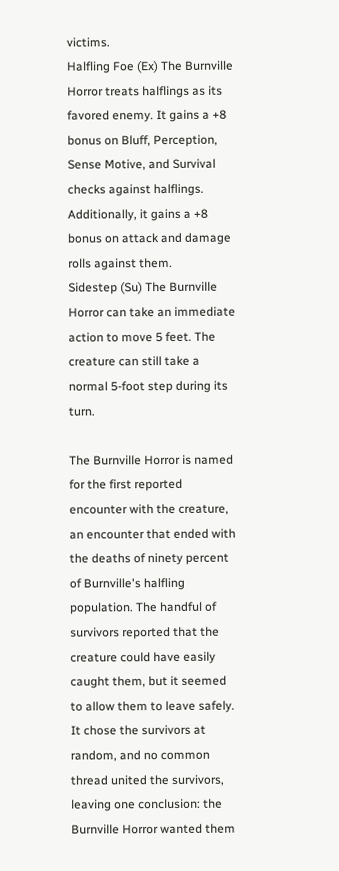victims.
Halfling Foe (Ex) The Burnville Horror treats halflings as its favored enemy. It gains a +8 bonus on Bluff, Perception, Sense Motive, and Survival checks against halflings. Additionally, it gains a +8 bonus on attack and damage rolls against them.
Sidestep (Su) The Burnville Horror can take an immediate action to move 5 feet. The creature can still take a normal 5-foot step during its turn.

The Burnville Horror is named for the first reported encounter with the creature, an encounter that ended with the deaths of ninety percent of Burnville's halfling population. The handful of survivors reported that the creature could have easily caught them, but it seemed to allow them to leave safely. It chose the survivors at random, and no common thread united the survivors, leaving one conclusion: the Burnville Horror wanted them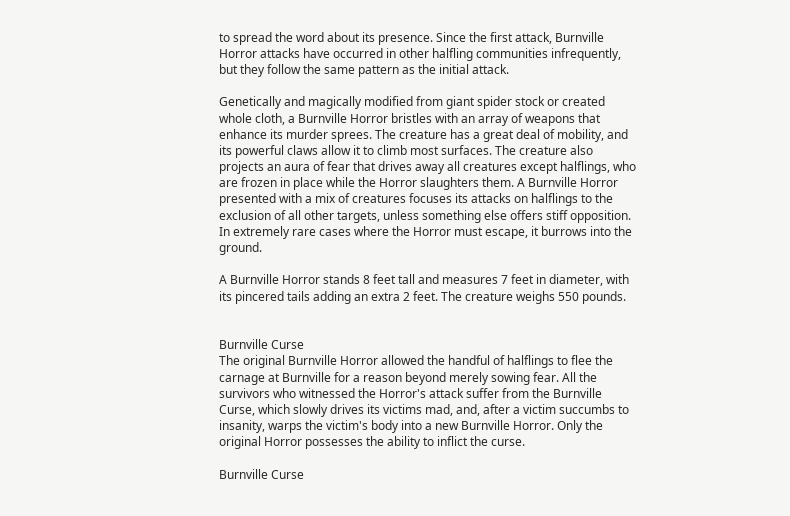to spread the word about its presence. Since the first attack, Burnville Horror attacks have occurred in other halfling communities infrequently, but they follow the same pattern as the initial attack.

Genetically and magically modified from giant spider stock or created whole cloth, a Burnville Horror bristles with an array of weapons that enhance its murder sprees. The creature has a great deal of mobility, and its powerful claws allow it to climb most surfaces. The creature also projects an aura of fear that drives away all creatures except halflings, who are frozen in place while the Horror slaughters them. A Burnville Horror presented with a mix of creatures focuses its attacks on halflings to the exclusion of all other targets, unless something else offers stiff opposition. In extremely rare cases where the Horror must escape, it burrows into the ground.

A Burnville Horror stands 8 feet tall and measures 7 feet in diameter, with its pincered tails adding an extra 2 feet. The creature weighs 550 pounds.


Burnville Curse
The original Burnville Horror allowed the handful of halflings to flee the carnage at Burnville for a reason beyond merely sowing fear. All the survivors who witnessed the Horror's attack suffer from the Burnville Curse, which slowly drives its victims mad, and, after a victim succumbs to insanity, warps the victim's body into a new Burnville Horror. Only the original Horror possesses the ability to inflict the curse.

Burnville Curse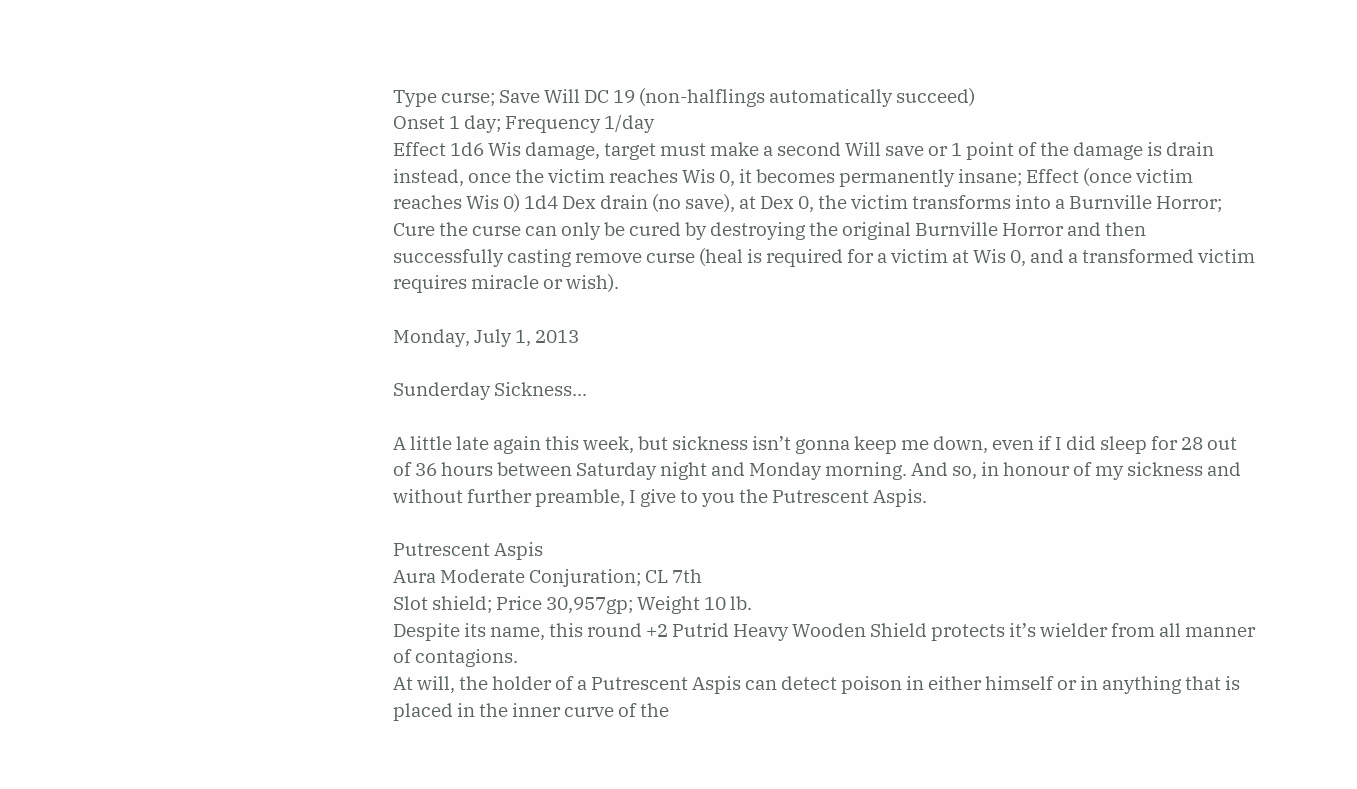Type curse; Save Will DC 19 (non-halflings automatically succeed)
Onset 1 day; Frequency 1/day
Effect 1d6 Wis damage, target must make a second Will save or 1 point of the damage is drain instead, once the victim reaches Wis 0, it becomes permanently insane; Effect (once victim reaches Wis 0) 1d4 Dex drain (no save), at Dex 0, the victim transforms into a Burnville Horror; Cure the curse can only be cured by destroying the original Burnville Horror and then successfully casting remove curse (heal is required for a victim at Wis 0, and a transformed victim requires miracle or wish).

Monday, July 1, 2013

Sunderday Sickness...

A little late again this week, but sickness isn’t gonna keep me down, even if I did sleep for 28 out of 36 hours between Saturday night and Monday morning. And so, in honour of my sickness and without further preamble, I give to you the Putrescent Aspis.

Putrescent Aspis
Aura Moderate Conjuration; CL 7th
Slot shield; Price 30,957gp; Weight 10 lb.
Despite its name, this round +2 Putrid Heavy Wooden Shield protects it’s wielder from all manner of contagions.
At will, the holder of a Putrescent Aspis can detect poison in either himself or in anything that is placed in the inner curve of the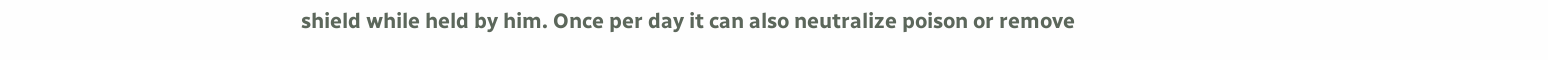shield while held by him. Once per day it can also neutralize poison or remove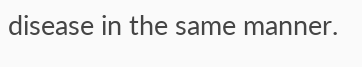disease in the same manner.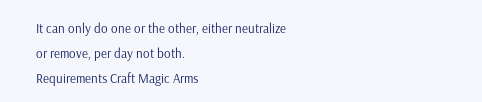It can only do one or the other, either neutralize or remove, per day not both.
Requirements Craft Magic Arms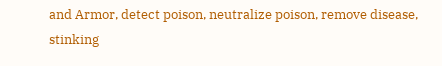and Armor, detect poison, neutralize poison, remove disease, stinking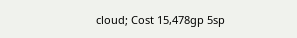cloud; Cost 15,478gp 5sp